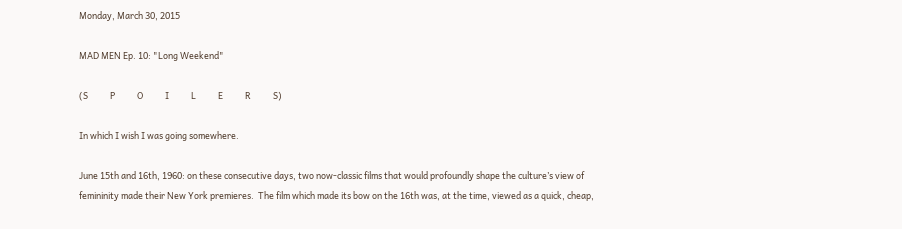Monday, March 30, 2015

MAD MEN Ep. 10: "Long Weekend"

(S           P           O           I           L           E           R           S)

In which I wish I was going somewhere.

June 15th and 16th, 1960: on these consecutive days, two now-classic films that would profoundly shape the culture’s view of femininity made their New York premieres.  The film which made its bow on the 16th was, at the time, viewed as a quick, cheap,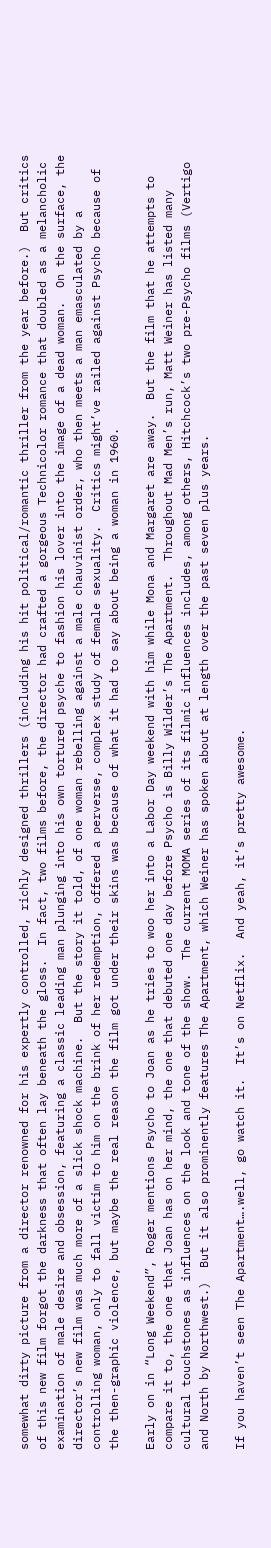somewhat dirty picture from a director renowned for his expertly controlled, richly designed thrillers (including his hit political/romantic thriller from the year before.)  But critics of this new film forgot the darkness that often lay beneath the gloss.  In fact, two films before, the director had crafted a gorgeous Technicolor romance that doubled as a melancholic examination of male desire and obsession, featuring a classic leading man plunging into his own tortured psyche to fashion his lover into the image of a dead woman.  On the surface, the director’s new film was much more of a slick shock machine.  But the story it told, of one woman rebelling against a male chauvinist order, who then meets a man emasculated by a controlling woman, only to fall victim to him on the brink of her redemption, offered a perverse, complex study of female sexuality.  Critics might’ve railed against Psycho because of the then-graphic violence, but maybe the real reason the film got under their skins was because of what it had to say about being a woman in 1960.

Early on in “Long Weekend”, Roger mentions Psycho to Joan as he tries to woo her into a Labor Day weekend with him while Mona and Margaret are away.  But the film that he attempts to compare it to, the one that Joan has on her mind, the one that debuted one day before Psycho is Billy Wilder’s The Apartment.  Throughout Mad Men’s run, Matt Weiner has listed many cultural touchstones as influences on the look and tone of the show.  The current MOMA series of its filmic influences includes, among others, Hitchcock’s two pre-Psycho films (Vertigo and North by Northwest.)  But it also prominently features The Apartment, which Weiner has spoken about at length over the past seven plus years.

If you haven’t seen The Apartment….well, go watch it.  It’s on Netflix.  And yeah, it’s pretty awesome.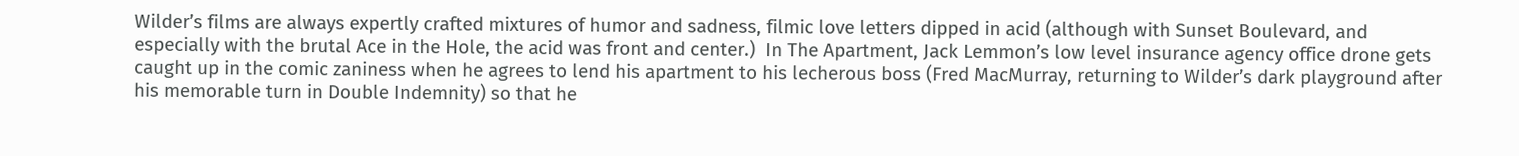Wilder’s films are always expertly crafted mixtures of humor and sadness, filmic love letters dipped in acid (although with Sunset Boulevard, and especially with the brutal Ace in the Hole, the acid was front and center.)  In The Apartment, Jack Lemmon’s low level insurance agency office drone gets caught up in the comic zaniness when he agrees to lend his apartment to his lecherous boss (Fred MacMurray, returning to Wilder’s dark playground after his memorable turn in Double Indemnity) so that he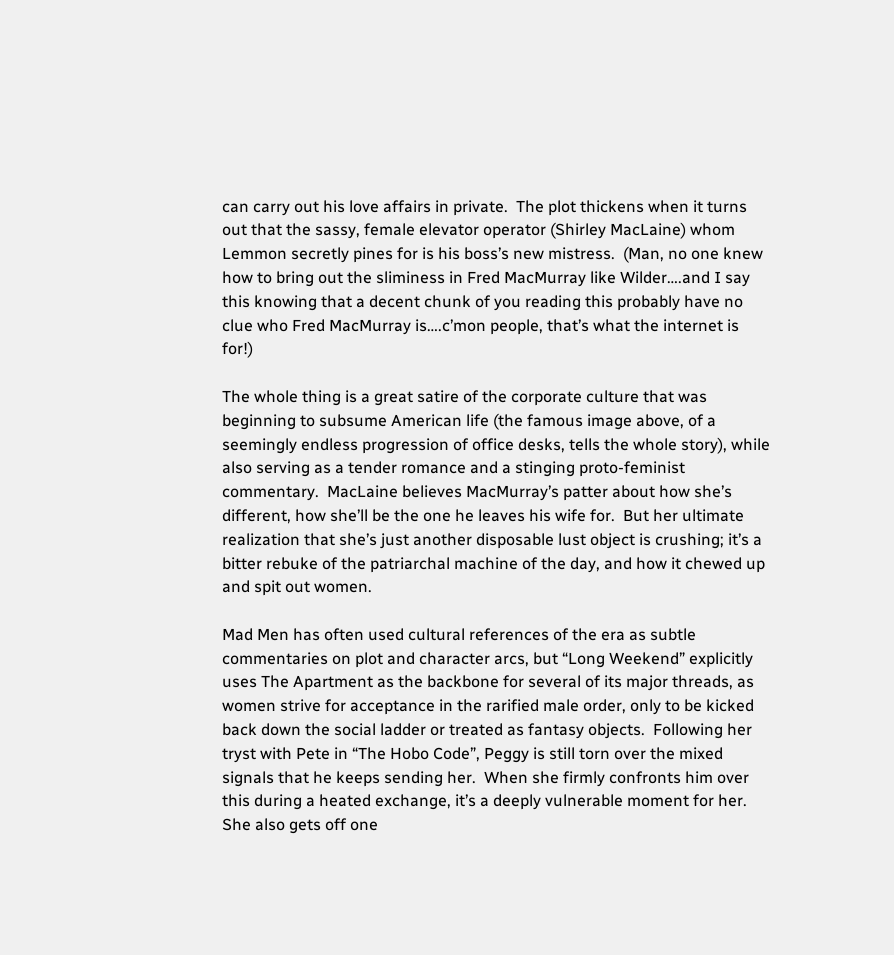can carry out his love affairs in private.  The plot thickens when it turns out that the sassy, female elevator operator (Shirley MacLaine) whom Lemmon secretly pines for is his boss’s new mistress.  (Man, no one knew how to bring out the sliminess in Fred MacMurray like Wilder….and I say this knowing that a decent chunk of you reading this probably have no clue who Fred MacMurray is….c’mon people, that’s what the internet is for!)

The whole thing is a great satire of the corporate culture that was beginning to subsume American life (the famous image above, of a seemingly endless progression of office desks, tells the whole story), while also serving as a tender romance and a stinging proto-feminist commentary.  MacLaine believes MacMurray’s patter about how she’s different, how she’ll be the one he leaves his wife for.  But her ultimate realization that she’s just another disposable lust object is crushing; it’s a bitter rebuke of the patriarchal machine of the day, and how it chewed up and spit out women.

Mad Men has often used cultural references of the era as subtle commentaries on plot and character arcs, but “Long Weekend” explicitly uses The Apartment as the backbone for several of its major threads, as women strive for acceptance in the rarified male order, only to be kicked back down the social ladder or treated as fantasy objects.  Following her tryst with Pete in “The Hobo Code”, Peggy is still torn over the mixed signals that he keeps sending her.  When she firmly confronts him over this during a heated exchange, it’s a deeply vulnerable moment for her.  She also gets off one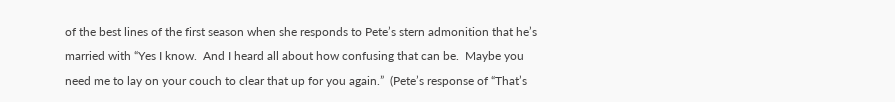of the best lines of the first season when she responds to Pete’s stern admonition that he’s married with “Yes I know.  And I heard all about how confusing that can be.  Maybe you need me to lay on your couch to clear that up for you again.”  (Pete’s response of “That’s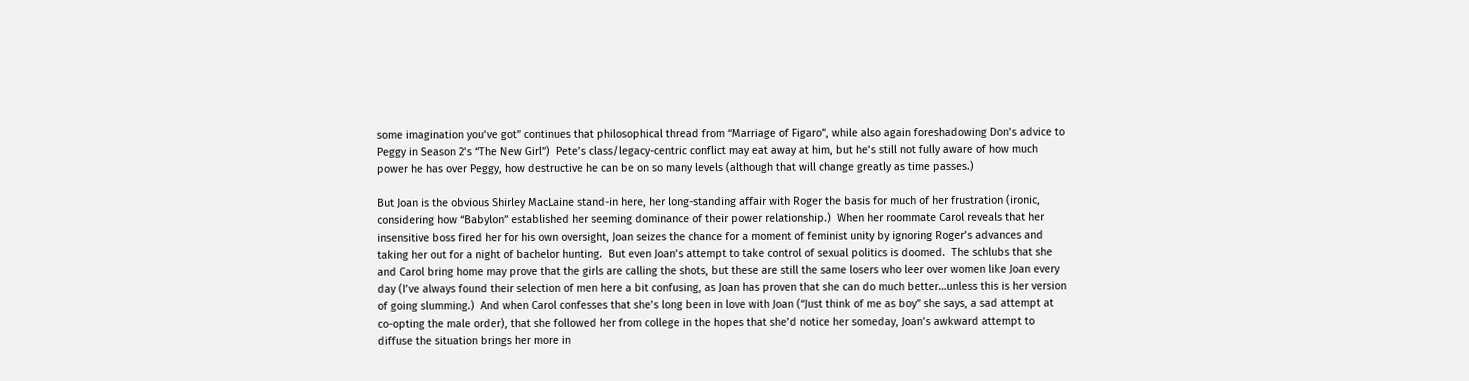some imagination you’ve got” continues that philosophical thread from “Marriage of Figaro”, while also again foreshadowing Don’s advice to Peggy in Season 2’s “The New Girl”)  Pete’s class/legacy-centric conflict may eat away at him, but he’s still not fully aware of how much power he has over Peggy, how destructive he can be on so many levels (although that will change greatly as time passes.)

But Joan is the obvious Shirley MacLaine stand-in here, her long-standing affair with Roger the basis for much of her frustration (ironic, considering how “Babylon” established her seeming dominance of their power relationship.)  When her roommate Carol reveals that her insensitive boss fired her for his own oversight, Joan seizes the chance for a moment of feminist unity by ignoring Roger’s advances and taking her out for a night of bachelor hunting.  But even Joan’s attempt to take control of sexual politics is doomed.  The schlubs that she and Carol bring home may prove that the girls are calling the shots, but these are still the same losers who leer over women like Joan every day (I’ve always found their selection of men here a bit confusing, as Joan has proven that she can do much better…unless this is her version of going slumming.)  And when Carol confesses that she’s long been in love with Joan (“Just think of me as boy” she says, a sad attempt at co-opting the male order), that she followed her from college in the hopes that she’d notice her someday, Joan’s awkward attempt to diffuse the situation brings her more in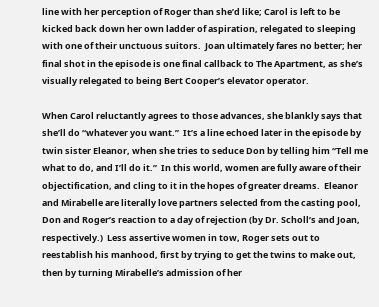line with her perception of Roger than she’d like; Carol is left to be kicked back down her own ladder of aspiration, relegated to sleeping with one of their unctuous suitors.  Joan ultimately fares no better; her final shot in the episode is one final callback to The Apartment, as she’s visually relegated to being Bert Cooper’s elevator operator.

When Carol reluctantly agrees to those advances, she blankly says that she’ll do “whatever you want.”  It’s a line echoed later in the episode by twin sister Eleanor, when she tries to seduce Don by telling him “Tell me what to do, and I’ll do it.”  In this world, women are fully aware of their objectification, and cling to it in the hopes of greater dreams.  Eleanor and Mirabelle are literally love partners selected from the casting pool, Don and Roger’s reaction to a day of rejection (by Dr. Scholl’s and Joan, respectively.)  Less assertive women in tow, Roger sets out to reestablish his manhood, first by trying to get the twins to make out, then by turning Mirabelle’s admission of her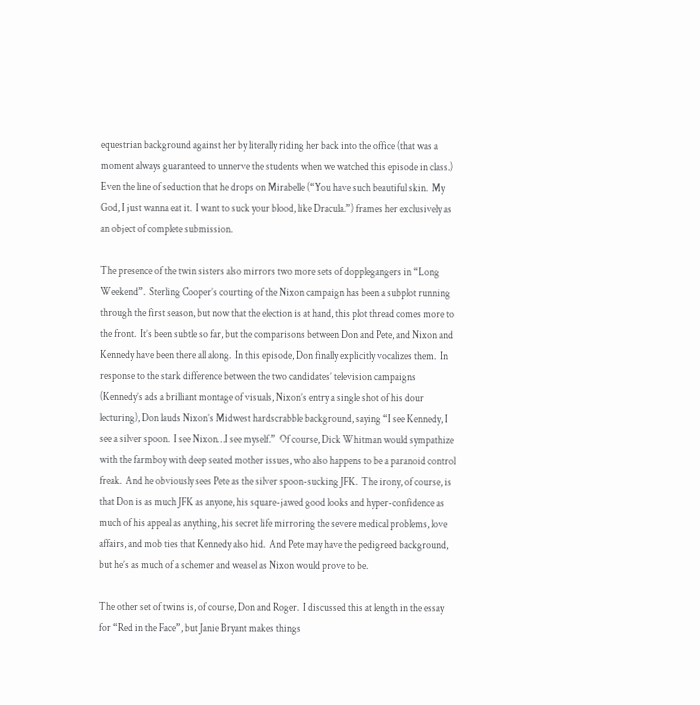equestrian background against her by literally riding her back into the office (that was a moment always guaranteed to unnerve the students when we watched this episode in class.)  Even the line of seduction that he drops on Mirabelle (“You have such beautiful skin.  My God, I just wanna eat it.  I want to suck your blood, like Dracula.”) frames her exclusively as an object of complete submission.

The presence of the twin sisters also mirrors two more sets of dopplegangers in “Long Weekend”.  Sterling Cooper’s courting of the Nixon campaign has been a subplot running through the first season, but now that the election is at hand, this plot thread comes more to the front.  It’s been subtle so far, but the comparisons between Don and Pete, and Nixon and Kennedy have been there all along.  In this episode, Don finally explicitly vocalizes them.  In response to the stark difference between the two candidates’ television campaigns (Kennedy’s ads a brilliant montage of visuals, Nixon’s entry a single shot of his dour lecturing), Don lauds Nixon’s Midwest hardscrabble background, saying “I see Kennedy, I see a silver spoon.  I see Nixon…I see myself.”  Of course, Dick Whitman would sympathize with the farmboy with deep seated mother issues, who also happens to be a paranoid control freak.  And he obviously sees Pete as the silver spoon-sucking JFK.  The irony, of course, is that Don is as much JFK as anyone, his square-jawed good looks and hyper-confidence as much of his appeal as anything, his secret life mirroring the severe medical problems, love affairs, and mob ties that Kennedy also hid.  And Pete may have the pedigreed background, but he’s as much of a schemer and weasel as Nixon would prove to be.

The other set of twins is, of course, Don and Roger.  I discussed this at length in the essay for “Red in the Face”, but Janie Bryant makes things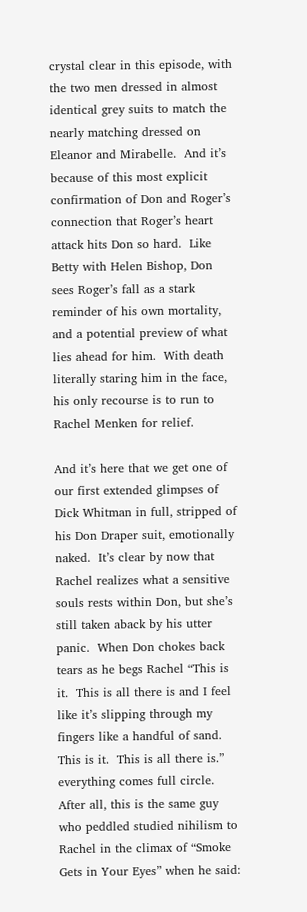crystal clear in this episode, with the two men dressed in almost identical grey suits to match the nearly matching dressed on Eleanor and Mirabelle.  And it’s because of this most explicit confirmation of Don and Roger’s connection that Roger’s heart attack hits Don so hard.  Like Betty with Helen Bishop, Don sees Roger’s fall as a stark reminder of his own mortality, and a potential preview of what lies ahead for him.  With death literally staring him in the face, his only recourse is to run to Rachel Menken for relief.

And it’s here that we get one of our first extended glimpses of Dick Whitman in full, stripped of his Don Draper suit, emotionally naked.  It’s clear by now that Rachel realizes what a sensitive souls rests within Don, but she’s still taken aback by his utter panic.  When Don chokes back tears as he begs Rachel “This is it.  This is all there is and I feel like it’s slipping through my fingers like a handful of sand.  This is it.  This is all there is.” everything comes full circle.    After all, this is the same guy who peddled studied nihilism to Rachel in the climax of “Smoke Gets in Your Eyes” when he said: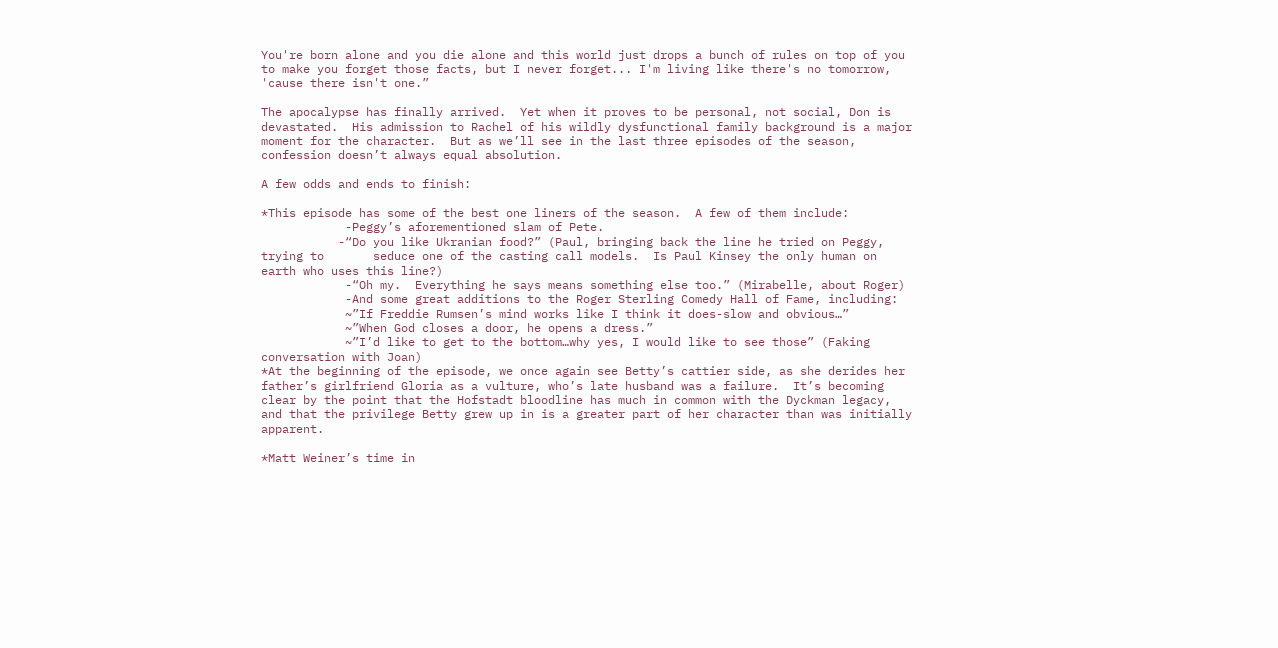You're born alone and you die alone and this world just drops a bunch of rules on top of you to make you forget those facts, but I never forget... I'm living like there's no tomorrow, 'cause there isn't one.”

The apocalypse has finally arrived.  Yet when it proves to be personal, not social, Don is devastated.  His admission to Rachel of his wildly dysfunctional family background is a major moment for the character.  But as we’ll see in the last three episodes of the season, confession doesn’t always equal absolution.

A few odds and ends to finish:

*This episode has some of the best one liners of the season.  A few of them include:
            -Peggy’s aforementioned slam of Pete.
           -“Do you like Ukranian food?” (Paul, bringing back the line he tried on Peggy, trying to       seduce one of the casting call models.  Is Paul Kinsey the only human on earth who uses this line?)
            -“Oh my.  Everything he says means something else too.” (Mirabelle, about Roger)
            -And some great additions to the Roger Sterling Comedy Hall of Fame, including:
            ~”If Freddie Rumsen’s mind works like I think it does-slow and obvious…”
            ~”When God closes a door, he opens a dress.”
            ~”I’d like to get to the bottom…why yes, I would like to see those” (Faking conversation with Joan)
*At the beginning of the episode, we once again see Betty’s cattier side, as she derides her father’s girlfriend Gloria as a vulture, who’s late husband was a failure.  It’s becoming clear by the point that the Hofstadt bloodline has much in common with the Dyckman legacy, and that the privilege Betty grew up in is a greater part of her character than was initially apparent.

*Matt Weiner’s time in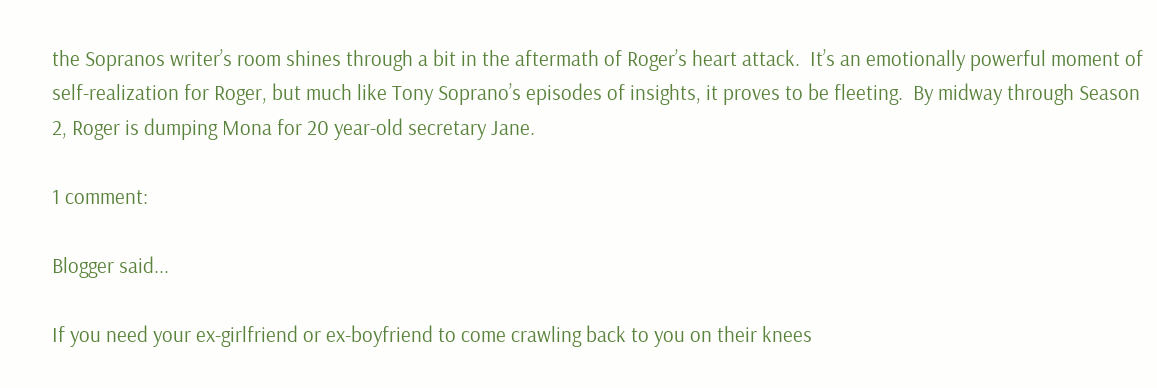the Sopranos writer’s room shines through a bit in the aftermath of Roger’s heart attack.  It’s an emotionally powerful moment of self-realization for Roger, but much like Tony Soprano’s episodes of insights, it proves to be fleeting.  By midway through Season 2, Roger is dumping Mona for 20 year-old secretary Jane.

1 comment:

Blogger said...

If you need your ex-girlfriend or ex-boyfriend to come crawling back to you on their knees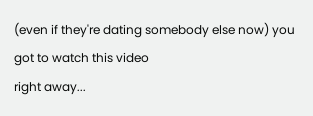(even if they're dating somebody else now) you got to watch this video
right away...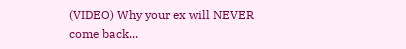(VIDEO) Why your ex will NEVER come back...